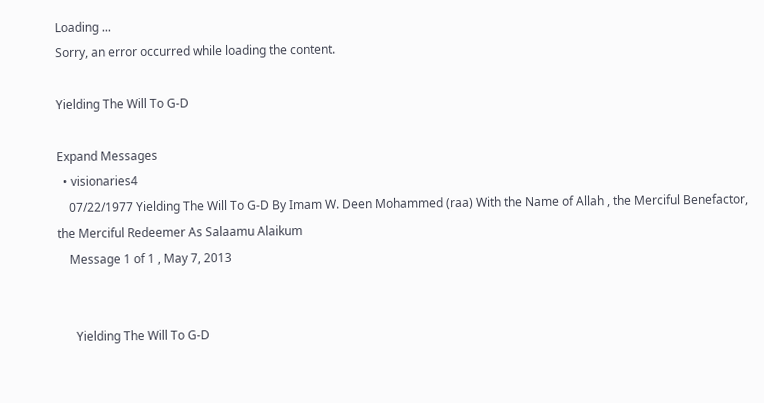Loading ...
Sorry, an error occurred while loading the content.

Yielding The Will To G-D

Expand Messages
  • visionaries4
    07/22/1977 Yielding The Will To G-D By Imam W. Deen Mohammed (raa) With the Name of Allah , the Merciful Benefactor, the Merciful Redeemer As Salaamu Alaikum
    Message 1 of 1 , May 7, 2013


      Yielding The Will To G-D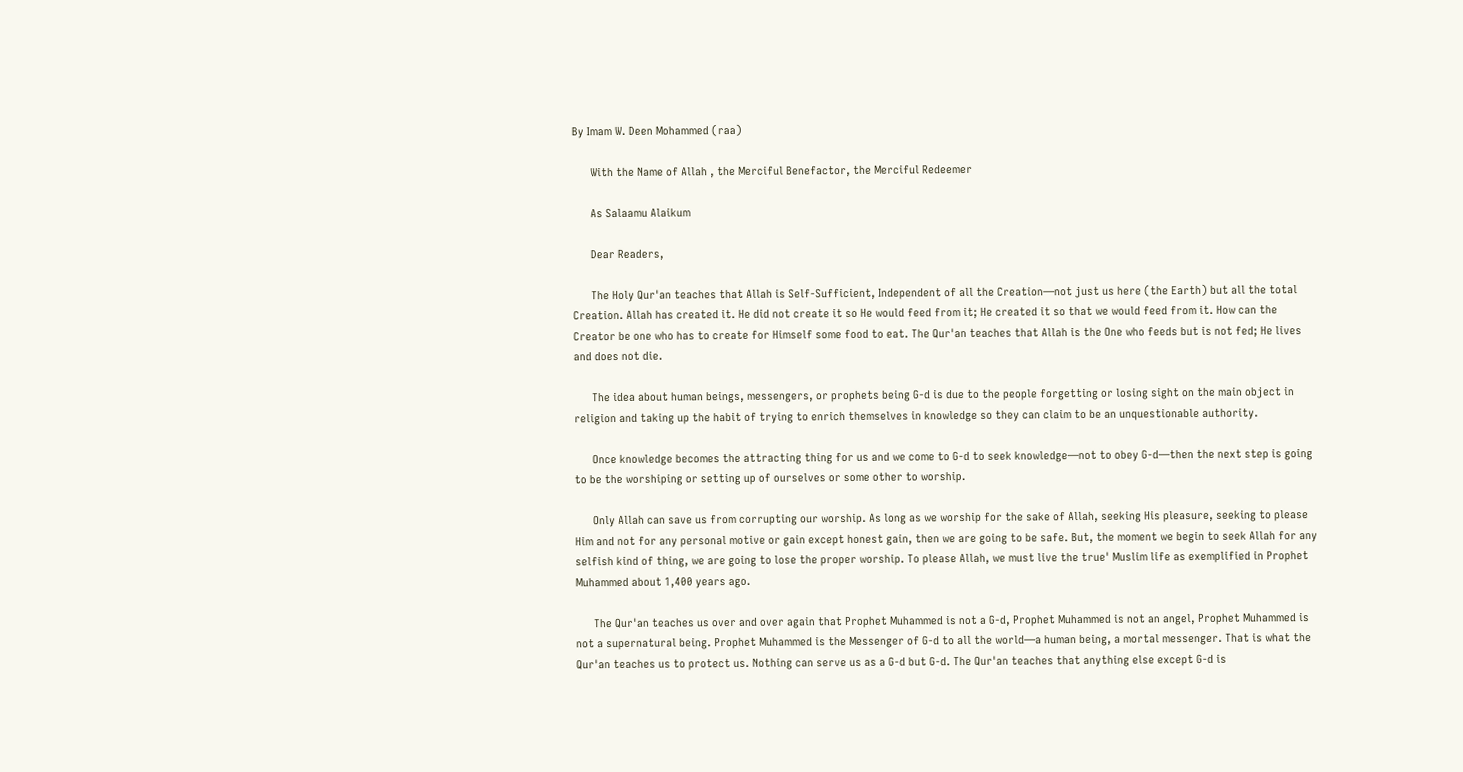By Imam W. Deen Mohammed (raa)

      With the Name of Allah , the Merciful Benefactor, the Merciful Redeemer

      As Salaamu Alaikum

      Dear Readers,

      The Holy Qur'an teaches that Allah is Self-Sufficient, Independent of all the Creation—not just us here (the Earth) but all the total Creation. Allah has created it. He did not create it so He would feed from it; He created it so that we would feed from it. How can the Creator be one who has to create for Himself some food to eat. The Qur'an teaches that Allah is the One who feeds but is not fed; He lives and does not die.

      The idea about human beings, messengers, or prophets being G-d is due to the people forgetting or losing sight on the main object in religion and taking up the habit of trying to enrich themselves in knowledge so they can claim to be an unquestionable authority.

      Once knowledge becomes the attracting thing for us and we come to G-d to seek knowledge—not to obey G-d—then the next step is going to be the worshiping or setting up of ourselves or some other to worship.

      Only Allah can save us from corrupting our worship. As long as we worship for the sake of Allah, seeking His pleasure, seeking to please Him and not for any personal motive or gain except honest gain, then we are going to be safe. But, the moment we begin to seek Allah for any selfish kind of thing, we are going to lose the proper worship. To please Allah, we must live the true' Muslim life as exemplified in Prophet Muhammed about 1,400 years ago.

      The Qur'an teaches us over and over again that Prophet Muhammed is not a G-d, Prophet Muhammed is not an angel, Prophet Muhammed is not a supernatural being. Prophet Muhammed is the Messenger of G-d to all the world—a human being, a mortal messenger. That is what the Qur'an teaches us to protect us. Nothing can serve us as a G-d but G-d. The Qur'an teaches that anything else except G-d is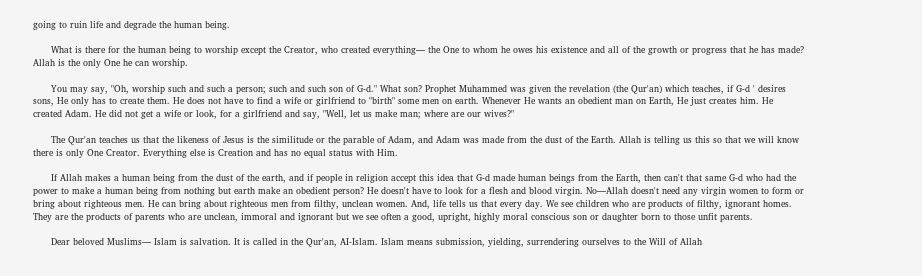going to ruin life and degrade the human being.

      What is there for the human being to worship except the Creator, who created everything— the One to whom he owes his existence and all of the growth or progress that he has made? Allah is the only One he can worship.

      You may say, "Oh, worship such and such a person; such and such son of G-d." What son? Prophet Muhammed was given the revelation (the Qur'an) which teaches, if G-d ' desires sons, He only has to create them. He does not have to find a wife or girlfriend to "birth" some men on earth. Whenever He wants an obedient man on Earth, He just creates him. He created Adam. He did not get a wife or look, for a girlfriend and say, "Well, let us make man; where are our wives?"

      The Qur'an teaches us that the likeness of Jesus is the similitude or the parable of Adam, and Adam was made from the dust of the Earth. Allah is telling us this so that we will know there is only One Creator. Everything else is Creation and has no equal status with Him.

      If Allah makes a human being from the dust of the earth, and if people in religion accept this idea that G-d made human beings from the Earth, then can't that same G-d who had the power to make a human being from nothing but earth make an obedient person? He doesn't have to look for a flesh and blood virgin. No—Allah doesn't need any virgin women to form or bring about righteous men. He can bring about righteous men from filthy, unclean women. And, life tells us that every day. We see children who are products of filthy, ignorant homes. They are the products of parents who are unclean, immoral and ignorant but we see often a good, upright, highly moral conscious son or daughter born to those unfit parents.

      Dear beloved Muslims— Islam is salvation. It is called in the Qur'an, AI-Islam. Islam means submission, yielding, surrendering ourselves to the Will of Allah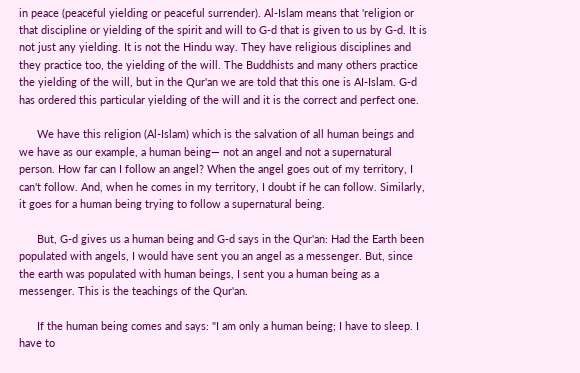in peace (peaceful yielding or peaceful surrender). Al-Islam means that 'religion or that discipline or yielding of the spirit and will to G-d that is given to us by G-d. It is not just any yielding. It is not the Hindu way. They have religious disciplines and they practice too, the yielding of the will. The Buddhists and many others practice the yielding of the will, but in the Qur'an we are told that this one is AI-Islam. G-d has ordered this particular yielding of the will and it is the correct and perfect one.

      We have this religion (Al-Islam) which is the salvation of all human beings and we have as our example, a human being— not an angel and not a supernatural person. How far can I follow an angel? When the angel goes out of my territory, I can't follow. And, when he comes in my territory, I doubt if he can follow. Similarly, it goes for a human being trying to follow a supernatural being.

      But, G-d gives us a human being and G-d says in the Qur'an: Had the Earth been populated with angels, I would have sent you an angel as a messenger. But, since the earth was populated with human beings, I sent you a human being as a messenger. This is the teachings of the Qur'an.

      If the human being comes and says: "I am only a human being; I have to sleep. I have to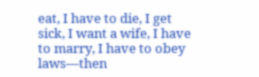eat, I have to die, I get sick, I want a wife, I have to marry, I have to obey laws—then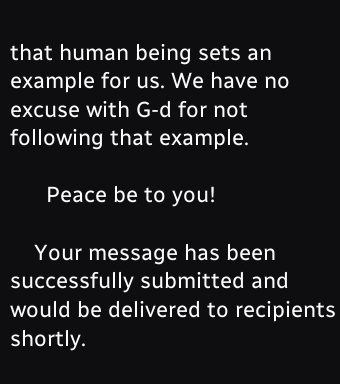that human being sets an example for us. We have no excuse with G-d for not following that example.

      Peace be to you!

    Your message has been successfully submitted and would be delivered to recipients shortly.